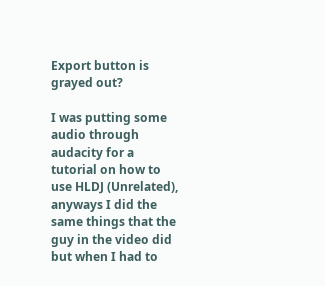Export button is grayed out?

I was putting some audio through audacity for a tutorial on how to use HLDJ (Unrelated), anyways I did the same things that the guy in the video did but when I had to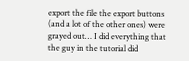export the file the export buttons (and a lot of the other ones) were grayed out… I did everything that the guy in the tutorial did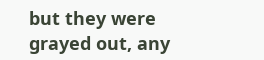but they were grayed out, any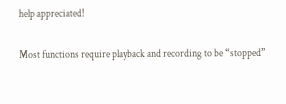help appreciated!

Most functions require playback and recording to be “stopped”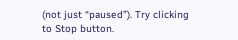(not just “paused”). Try clicking to Stop button.